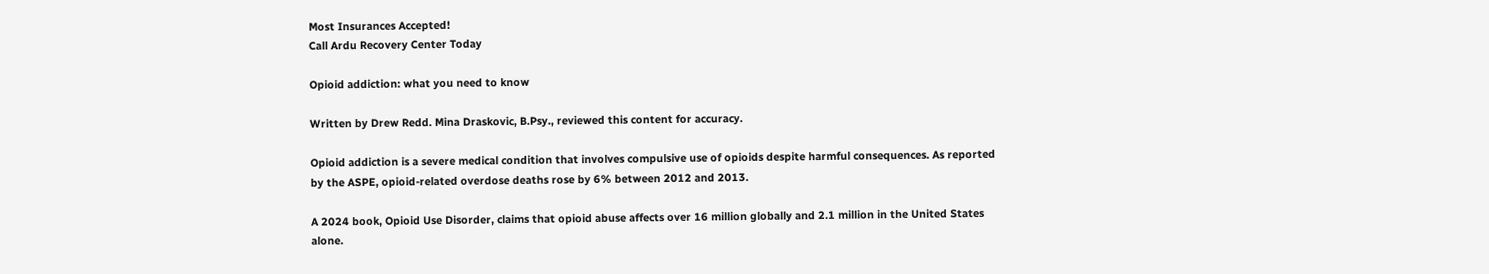Most Insurances Accepted!
Call Ardu Recovery Center Today

Opioid addiction: what you need to know

Written by Drew Redd. Mina Draskovic, B.Psy., reviewed this content for accuracy.

Opioid addiction is a severe medical condition that involves compulsive use of opioids despite harmful consequences. As reported by the ASPE, opioid-related overdose deaths rose by 6% between 2012 and 2013.

A 2024 book, Opioid Use Disorder, claims that opioid abuse affects over 16 million globally and 2.1 million in the United States alone.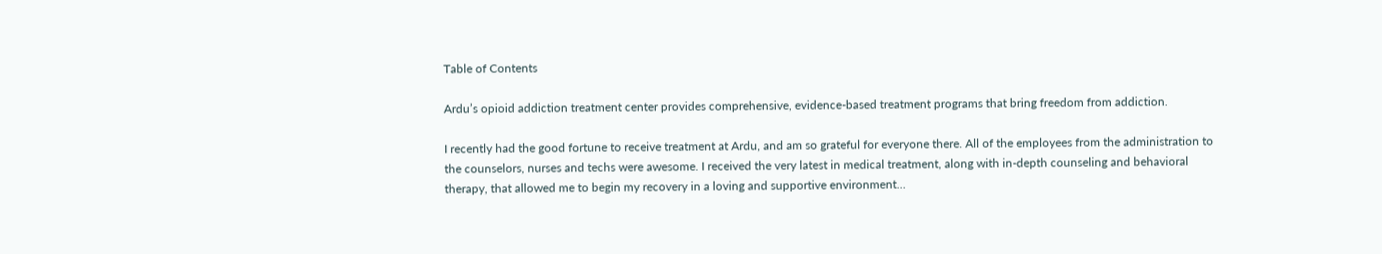Table of Contents

Ardu’s opioid addiction treatment center provides comprehensive, evidence-based treatment programs that bring freedom from addiction.

I recently had the good fortune to receive treatment at Ardu, and am so grateful for everyone there. All of the employees from the administration to the counselors, nurses and techs were awesome. I received the very latest in medical treatment, along with in-depth counseling and behavioral therapy, that allowed me to begin my recovery in a loving and supportive environment…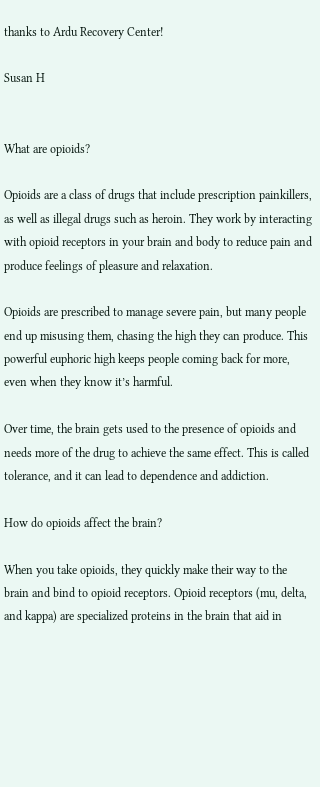thanks to Ardu Recovery Center!

Susan H


What are opioids?

Opioids are a class of drugs that include prescription painkillers, as well as illegal drugs such as heroin. They work by interacting with opioid receptors in your brain and body to reduce pain and produce feelings of pleasure and relaxation.

Opioids are prescribed to manage severe pain, but many people end up misusing them, chasing the high they can produce. This powerful euphoric high keeps people coming back for more, even when they know it’s harmful.

Over time, the brain gets used to the presence of opioids and needs more of the drug to achieve the same effect. This is called tolerance, and it can lead to dependence and addiction.

How do opioids affect the brain?

When you take opioids, they quickly make their way to the brain and bind to opioid receptors. Opioid receptors (mu, delta, and kappa) are specialized proteins in the brain that aid in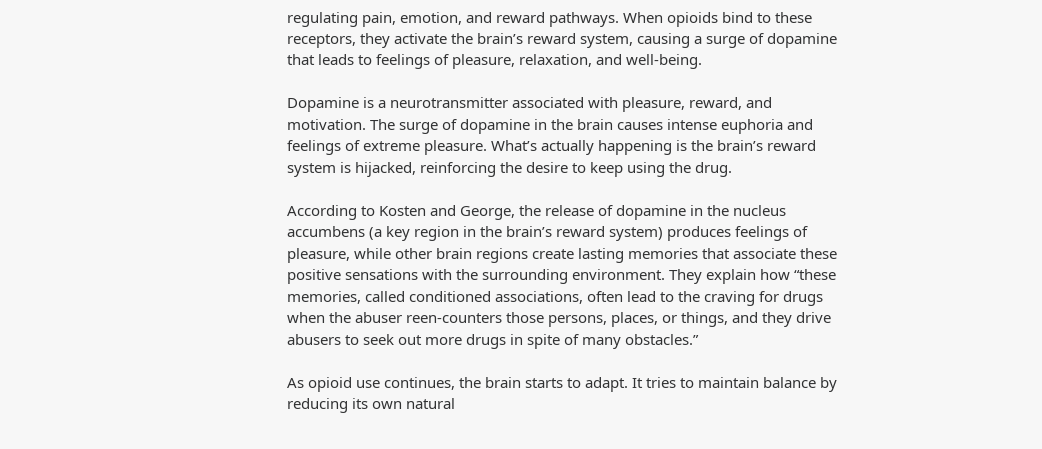regulating pain, emotion, and reward pathways. When opioids bind to these receptors, they activate the brain’s reward system, causing a surge of dopamine that leads to feelings of pleasure, relaxation, and well-being.

Dopamine is a neurotransmitter associated with pleasure, reward, and motivation. The surge of dopamine in the brain causes intense euphoria and feelings of extreme pleasure. What’s actually happening is the brain’s reward system is hijacked, reinforcing the desire to keep using the drug.

According to Kosten and George, the release of dopamine in the nucleus accumbens (a key region in the brain’s reward system) produces feelings of pleasure, while other brain regions create lasting memories that associate these positive sensations with the surrounding environment. They explain how “these memories, called conditioned associations, often lead to the craving for drugs when the abuser reen-counters those persons, places, or things, and they drive abusers to seek out more drugs in spite of many obstacles.”

As opioid use continues, the brain starts to adapt. It tries to maintain balance by reducing its own natural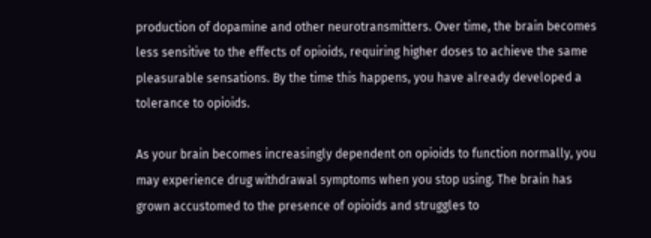production of dopamine and other neurotransmitters. Over time, the brain becomes less sensitive to the effects of opioids, requiring higher doses to achieve the same pleasurable sensations. By the time this happens, you have already developed a tolerance to opioids.

As your brain becomes increasingly dependent on opioids to function normally, you may experience drug withdrawal symptoms when you stop using. The brain has grown accustomed to the presence of opioids and struggles to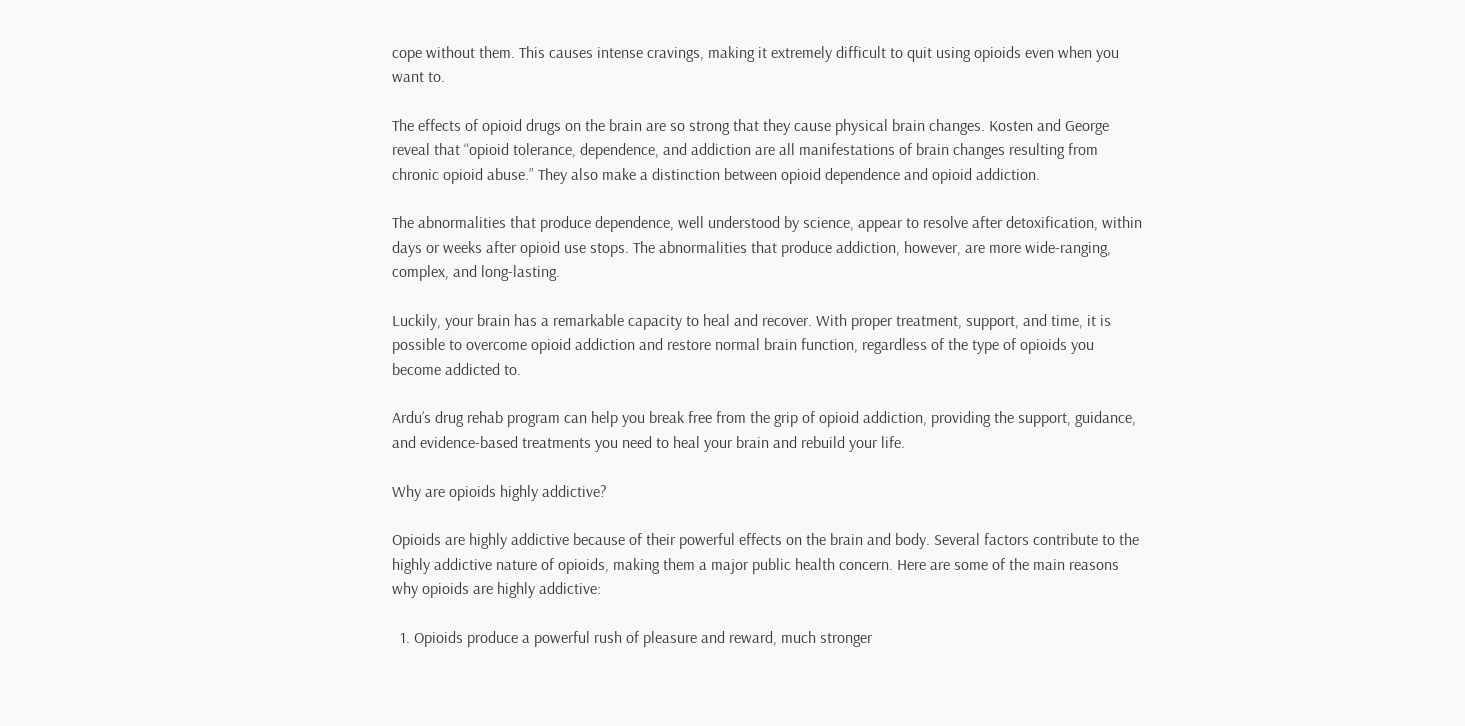cope without them. This causes intense cravings, making it extremely difficult to quit using opioids even when you want to.

The effects of opioid drugs on the brain are so strong that they cause physical brain changes. Kosten and George reveal that “opioid tolerance, dependence, and addiction are all manifestations of brain changes resulting from chronic opioid abuse.” They also make a distinction between opioid dependence and opioid addiction.

The abnormalities that produce dependence, well understood by science, appear to resolve after detoxification, within days or weeks after opioid use stops. The abnormalities that produce addiction, however, are more wide-ranging, complex, and long-lasting.

Luckily, your brain has a remarkable capacity to heal and recover. With proper treatment, support, and time, it is possible to overcome opioid addiction and restore normal brain function, regardless of the type of opioids you become addicted to.

Ardu’s drug rehab program can help you break free from the grip of opioid addiction, providing the support, guidance, and evidence-based treatments you need to heal your brain and rebuild your life.

Why are opioids highly addictive?

Opioids are highly addictive because of their powerful effects on the brain and body. Several factors contribute to the highly addictive nature of opioids, making them a major public health concern. Here are some of the main reasons why opioids are highly addictive:

  1. Opioids produce a powerful rush of pleasure and reward, much stronger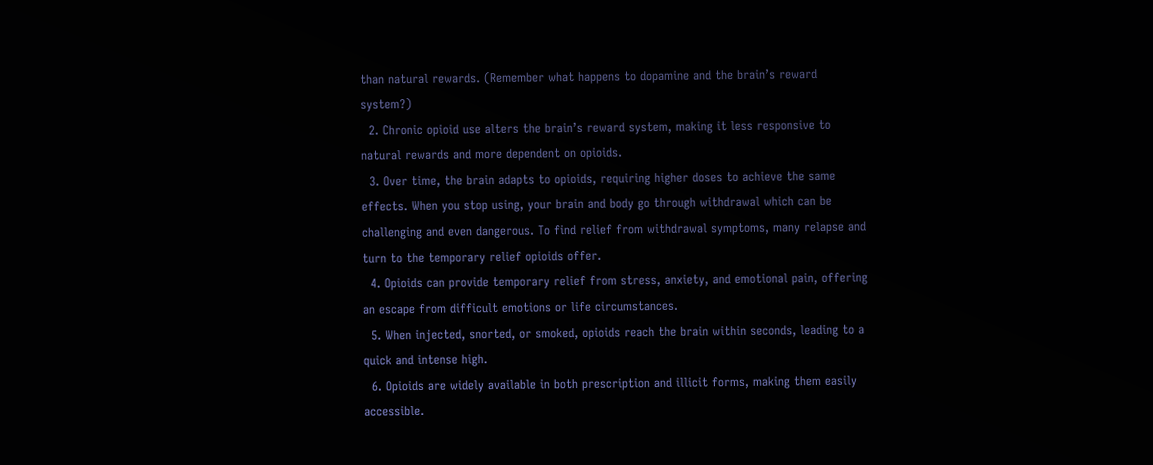than natural rewards. (Remember what happens to dopamine and the brain’s reward system?)
  2. Chronic opioid use alters the brain’s reward system, making it less responsive to natural rewards and more dependent on opioids.
  3. Over time, the brain adapts to opioids, requiring higher doses to achieve the same effects. When you stop using, your brain and body go through withdrawal which can be challenging and even dangerous. To find relief from withdrawal symptoms, many relapse and turn to the temporary relief opioids offer.
  4. Opioids can provide temporary relief from stress, anxiety, and emotional pain, offering an escape from difficult emotions or life circumstances.
  5. When injected, snorted, or smoked, opioids reach the brain within seconds, leading to a quick and intense high.
  6. Opioids are widely available in both prescription and illicit forms, making them easily accessible.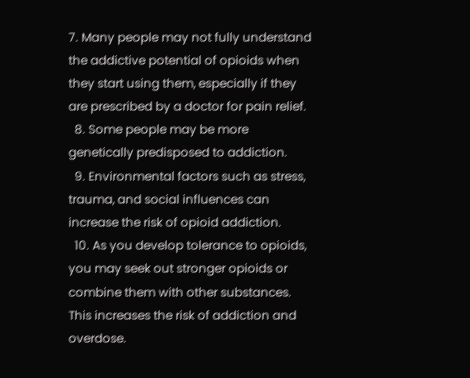7. Many people may not fully understand the addictive potential of opioids when they start using them, especially if they are prescribed by a doctor for pain relief.
  8. Some people may be more genetically predisposed to addiction.
  9. Environmental factors such as stress, trauma, and social influences can increase the risk of opioid addiction.
  10. As you develop tolerance to opioids, you may seek out stronger opioids or combine them with other substances. This increases the risk of addiction and overdose.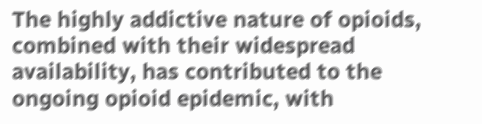The highly addictive nature of opioids, combined with their widespread availability, has contributed to the ongoing opioid epidemic, with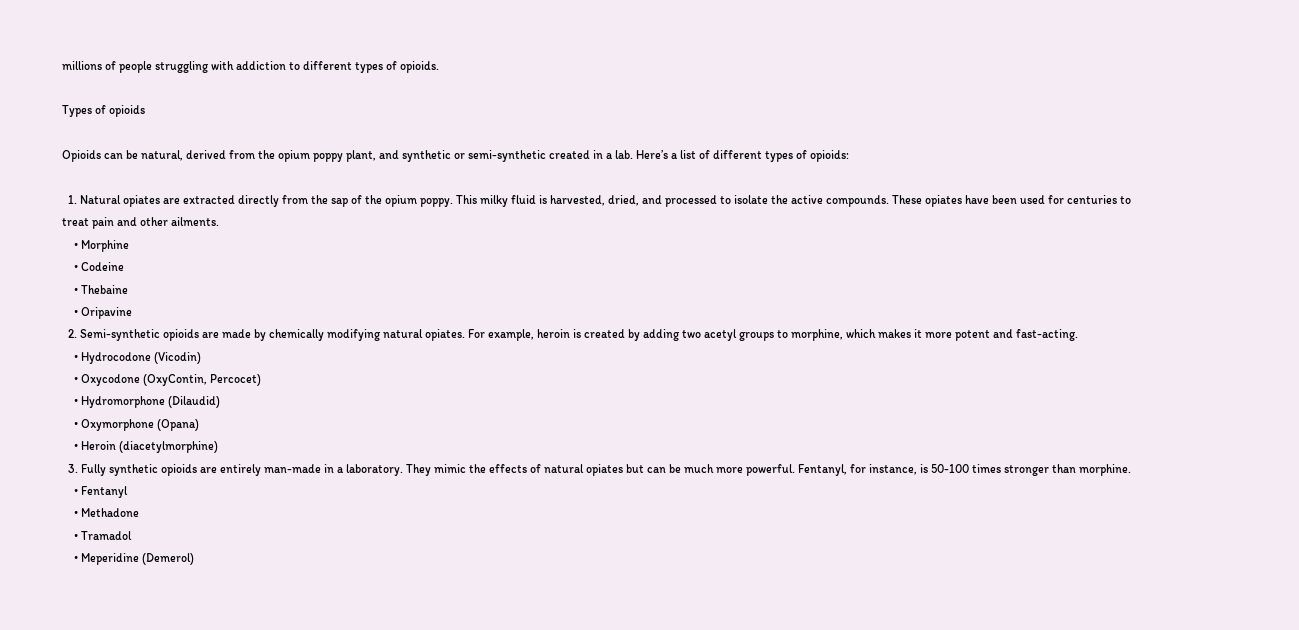millions of people struggling with addiction to different types of opioids.

Types of opioids

Opioids can be natural, derived from the opium poppy plant, and synthetic or semi-synthetic created in a lab. Here’s a list of different types of opioids:

  1. Natural opiates are extracted directly from the sap of the opium poppy. This milky fluid is harvested, dried, and processed to isolate the active compounds. These opiates have been used for centuries to treat pain and other ailments.
    • Morphine
    • Codeine
    • Thebaine
    • Oripavine
  2. Semi-synthetic opioids are made by chemically modifying natural opiates. For example, heroin is created by adding two acetyl groups to morphine, which makes it more potent and fast-acting.
    • Hydrocodone (Vicodin)
    • Oxycodone (OxyContin, Percocet)
    • Hydromorphone (Dilaudid)
    • Oxymorphone (Opana)
    • Heroin (diacetylmorphine)
  3. Fully synthetic opioids are entirely man-made in a laboratory. They mimic the effects of natural opiates but can be much more powerful. Fentanyl, for instance, is 50-100 times stronger than morphine.
    • Fentanyl
    • Methadone
    • Tramadol
    • Meperidine (Demerol)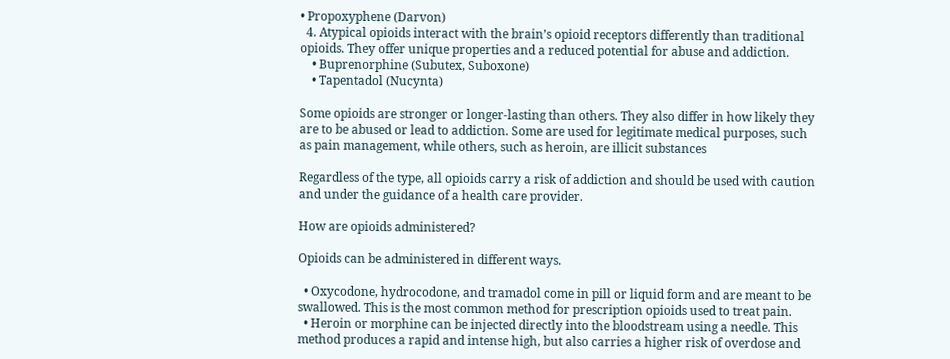• Propoxyphene (Darvon)
  4. Atypical opioids interact with the brain’s opioid receptors differently than traditional opioids. They offer unique properties and a reduced potential for abuse and addiction.
    • Buprenorphine (Subutex, Suboxone)
    • Tapentadol (Nucynta)

Some opioids are stronger or longer-lasting than others. They also differ in how likely they are to be abused or lead to addiction. Some are used for legitimate medical purposes, such as pain management, while others, such as heroin, are illicit substances

Regardless of the type, all opioids carry a risk of addiction and should be used with caution and under the guidance of a health care provider.

How are opioids administered?

Opioids can be administered in different ways.

  • Oxycodone, hydrocodone, and tramadol come in pill or liquid form and are meant to be swallowed. This is the most common method for prescription opioids used to treat pain.
  • Heroin or morphine can be injected directly into the bloodstream using a needle. This method produces a rapid and intense high, but also carries a higher risk of overdose and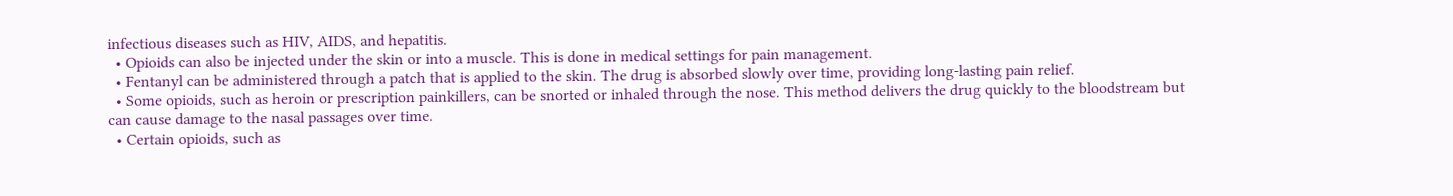infectious diseases such as HIV, AIDS, and hepatitis.
  • Opioids can also be injected under the skin or into a muscle. This is done in medical settings for pain management.
  • Fentanyl can be administered through a patch that is applied to the skin. The drug is absorbed slowly over time, providing long-lasting pain relief.
  • Some opioids, such as heroin or prescription painkillers, can be snorted or inhaled through the nose. This method delivers the drug quickly to the bloodstream but can cause damage to the nasal passages over time.
  • Certain opioids, such as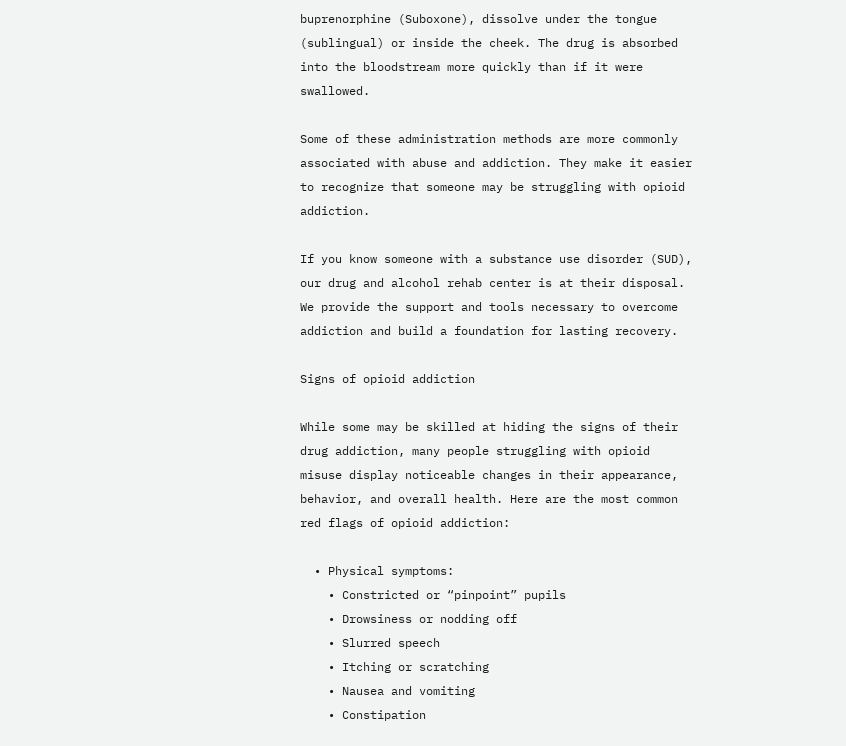buprenorphine (Suboxone), dissolve under the tongue (sublingual) or inside the cheek. The drug is absorbed into the bloodstream more quickly than if it were swallowed.

Some of these administration methods are more commonly associated with abuse and addiction. They make it easier to recognize that someone may be struggling with opioid addiction.

If you know someone with a substance use disorder (SUD), our drug and alcohol rehab center is at their disposal. We provide the support and tools necessary to overcome addiction and build a foundation for lasting recovery.

Signs of opioid addiction

While some may be skilled at hiding the signs of their drug addiction, many people struggling with opioid misuse display noticeable changes in their appearance, behavior, and overall health. Here are the most common red flags of opioid addiction:

  • Physical symptoms:
    • Constricted or “pinpoint” pupils
    • Drowsiness or nodding off
    • Slurred speech
    • Itching or scratching
    • Nausea and vomiting
    • Constipation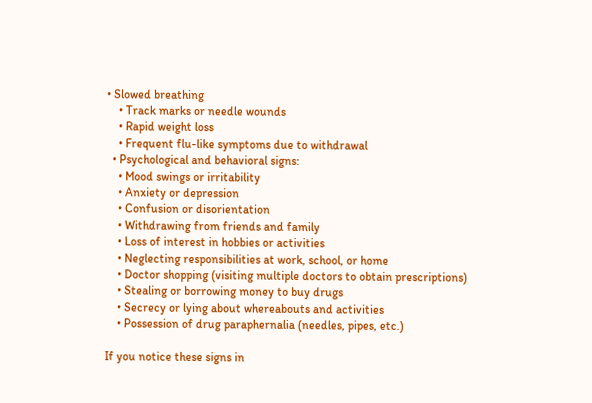• Slowed breathing
    • Track marks or needle wounds
    • Rapid weight loss
    • Frequent flu-like symptoms due to withdrawal
  • Psychological and behavioral signs:
    • Mood swings or irritability
    • Anxiety or depression
    • Confusion or disorientation
    • Withdrawing from friends and family
    • Loss of interest in hobbies or activities
    • Neglecting responsibilities at work, school, or home
    • Doctor shopping (visiting multiple doctors to obtain prescriptions)
    • Stealing or borrowing money to buy drugs
    • Secrecy or lying about whereabouts and activities
    • Possession of drug paraphernalia (needles, pipes, etc.)

If you notice these signs in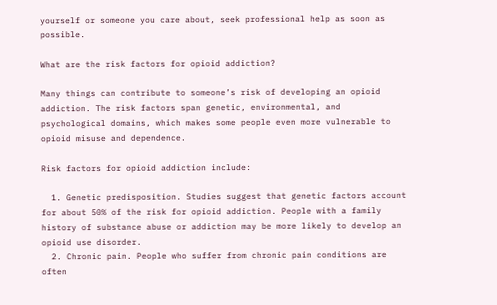yourself or someone you care about, seek professional help as soon as possible.

What are the risk factors for opioid addiction?

Many things can contribute to someone’s risk of developing an opioid addiction. The risk factors span genetic, environmental, and psychological domains, which makes some people even more vulnerable to opioid misuse and dependence.

Risk factors for opioid addiction include:

  1. Genetic predisposition. Studies suggest that genetic factors account for about 50% of the risk for opioid addiction. People with a family history of substance abuse or addiction may be more likely to develop an opioid use disorder.
  2. Chronic pain. People who suffer from chronic pain conditions are often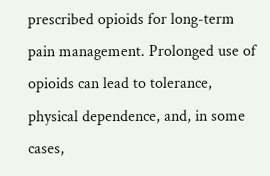prescribed opioids for long-term pain management. Prolonged use of opioids can lead to tolerance, physical dependence, and, in some cases,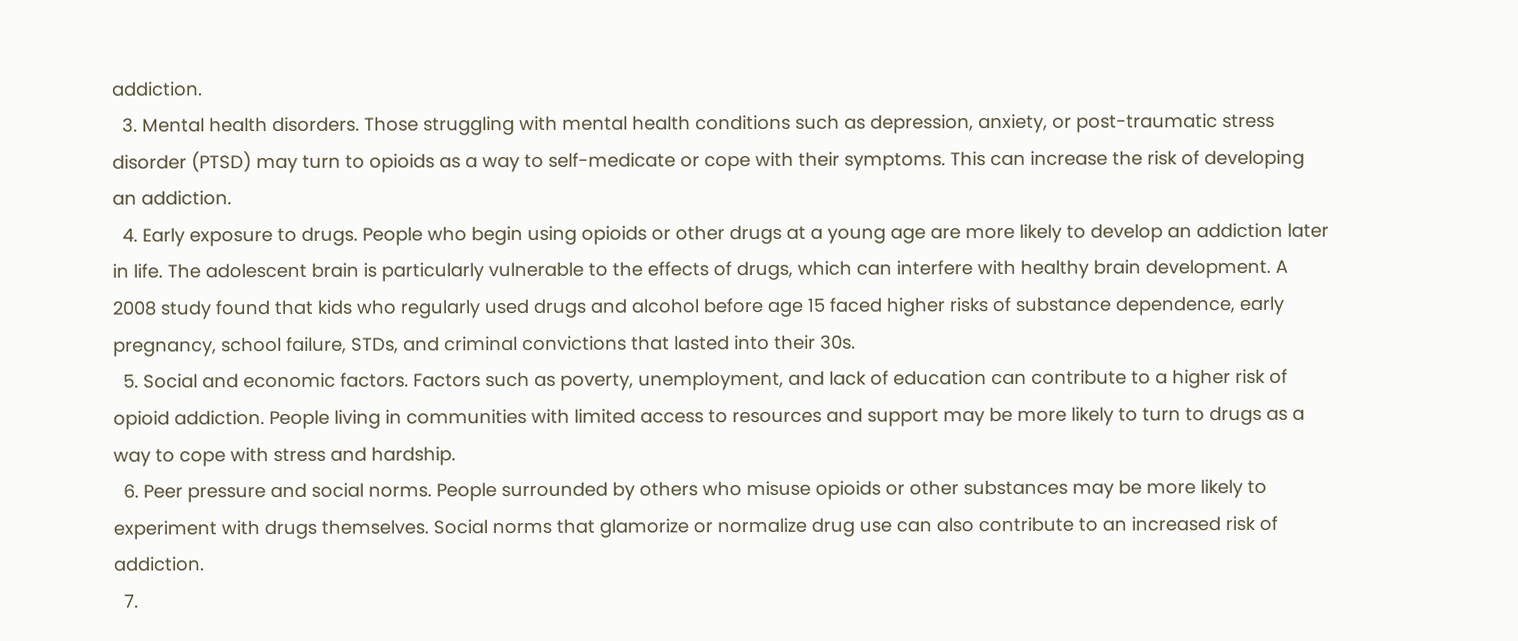addiction.
  3. Mental health disorders. Those struggling with mental health conditions such as depression, anxiety, or post-traumatic stress disorder (PTSD) may turn to opioids as a way to self-medicate or cope with their symptoms. This can increase the risk of developing an addiction.
  4. Early exposure to drugs. People who begin using opioids or other drugs at a young age are more likely to develop an addiction later in life. The adolescent brain is particularly vulnerable to the effects of drugs, which can interfere with healthy brain development. A 2008 study found that kids who regularly used drugs and alcohol before age 15 faced higher risks of substance dependence, early pregnancy, school failure, STDs, and criminal convictions that lasted into their 30s.
  5. Social and economic factors. Factors such as poverty, unemployment, and lack of education can contribute to a higher risk of opioid addiction. People living in communities with limited access to resources and support may be more likely to turn to drugs as a way to cope with stress and hardship.
  6. Peer pressure and social norms. People surrounded by others who misuse opioids or other substances may be more likely to experiment with drugs themselves. Social norms that glamorize or normalize drug use can also contribute to an increased risk of addiction.
  7.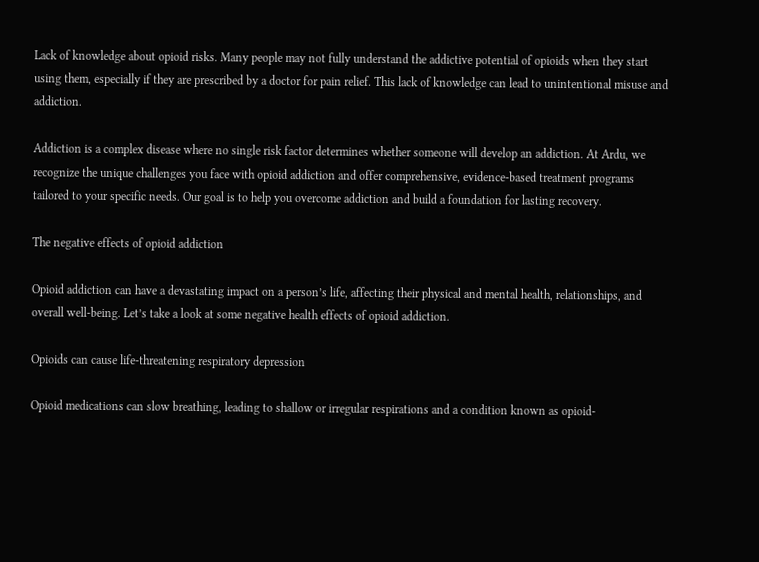Lack of knowledge about opioid risks. Many people may not fully understand the addictive potential of opioids when they start using them, especially if they are prescribed by a doctor for pain relief. This lack of knowledge can lead to unintentional misuse and addiction.

Addiction is a complex disease where no single risk factor determines whether someone will develop an addiction. At Ardu, we recognize the unique challenges you face with opioid addiction and offer comprehensive, evidence-based treatment programs tailored to your specific needs. Our goal is to help you overcome addiction and build a foundation for lasting recovery.

The negative effects of opioid addiction

Opioid addiction can have a devastating impact on a person’s life, affecting their physical and mental health, relationships, and overall well-being. Let’s take a look at some negative health effects of opioid addiction.

Opioids can cause life-threatening respiratory depression

Opioid medications can slow breathing, leading to shallow or irregular respirations and a condition known as opioid-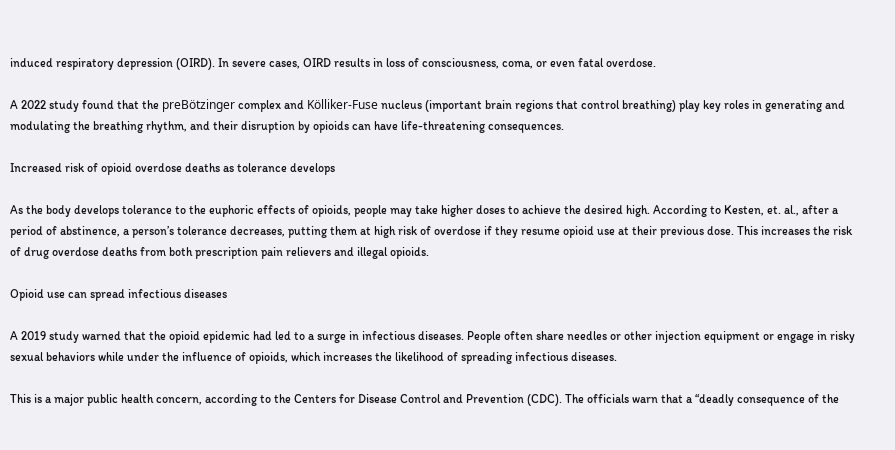induced respiratory depression (OIRD). In severe cases, OIRD results in loss of consciousness, coma, or even fatal overdose.

A 2022 study found that the preBötzinger complex and Kölliker-Fuse nucleus (important brain regions that control breathing) play key roles in generating and modulating the breathing rhythm, and their disruption by opioids can have life-threatening consequences.

Increased risk of opioid overdose deaths as tolerance develops

As the body develops tolerance to the euphoric effects of opioids, people may take higher doses to achieve the desired high. According to Kesten, et. al., after a period of abstinence, a person’s tolerance decreases, putting them at high risk of overdose if they resume opioid use at their previous dose. This increases the risk of drug overdose deaths from both prescription pain relievers and illegal opioids.

Opioid use can spread infectious diseases

A 2019 study warned that the opioid epidemic had led to a surge in infectious diseases. People often share needles or other injection equipment or engage in risky sexual behaviors while under the influence of opioids, which increases the likelihood of spreading infectious diseases.

This is a major public health concern, according to the Centers for Disease Control and Prevention (CDC). The officials warn that a “deadly consequence of the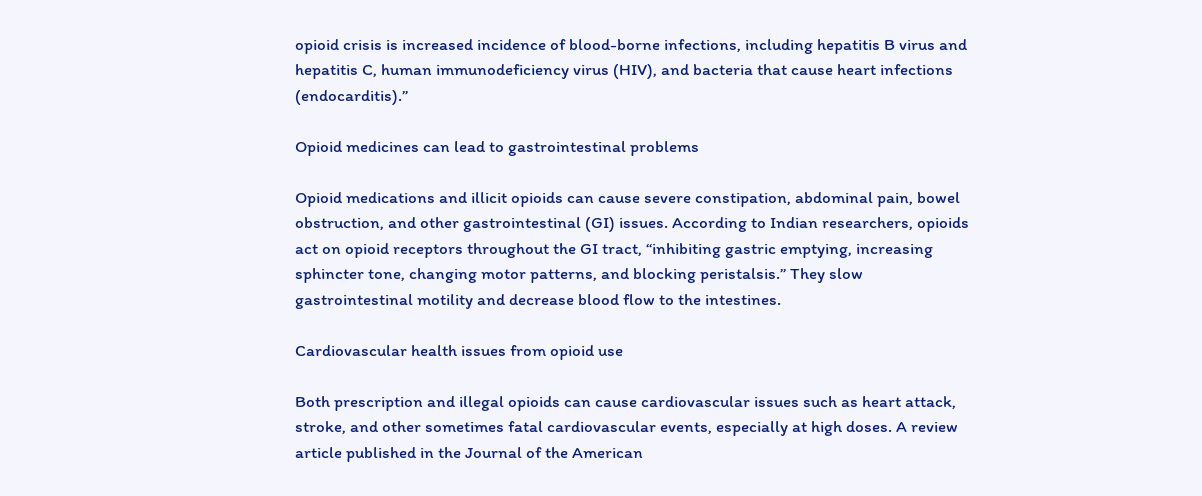opioid crisis is increased incidence of blood-borne infections, including hepatitis B virus and hepatitis C, human immunodeficiency virus (HIV), and bacteria that cause heart infections (endocarditis).”

Opioid medicines can lead to gastrointestinal problems

Opioid medications and illicit opioids can cause severe constipation, abdominal pain, bowel obstruction, and other gastrointestinal (GI) issues. According to Indian researchers, opioids act on opioid receptors throughout the GI tract, “inhibiting gastric emptying, increasing sphincter tone, changing motor patterns, and blocking peristalsis.” They slow gastrointestinal motility and decrease blood flow to the intestines.

Cardiovascular health issues from opioid use

Both prescription and illegal opioids can cause cardiovascular issues such as heart attack, stroke, and other sometimes fatal cardiovascular events, especially at high doses. A review article published in the Journal of the American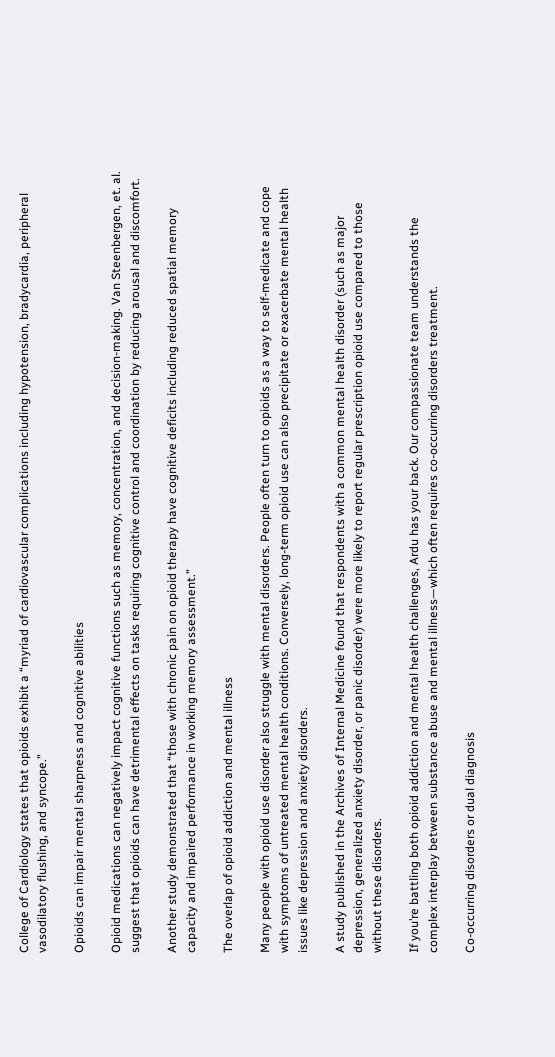College of Cardiology states that opioids exhibit a “myriad of cardiovascular complications including hypotension, bradycardia, peripheral vasodilatory flushing, and syncope.”

Opioids can impair mental sharpness and cognitive abilities

Opioid medications can negatively impact cognitive functions such as memory, concentration, and decision-making. Van Steenbergen, et. al. suggest that opioids can have detrimental effects on tasks requiring cognitive control and coordination by reducing arousal and discomfort.

Another study demonstrated that “those with chronic pain on opioid therapy have cognitive deficits including reduced spatial memory capacity and impaired performance in working memory assessment.”

The overlap of opioid addiction and mental illness

Many people with opioid use disorder also struggle with mental disorders. People often turn to opioids as a way to self-medicate and cope with symptoms of untreated mental health conditions. Conversely, long-term opioid use can also precipitate or exacerbate mental health issues like depression and anxiety disorders.

A study published in the Archives of Internal Medicine found that respondents with a common mental health disorder (such as major depression, generalized anxiety disorder, or panic disorder) were more likely to report regular prescription opioid use compared to those without these disorders.

If you’re battling both opioid addiction and mental health challenges, Ardu has your back. Our compassionate team understands the complex interplay between substance abuse and mental illness—which often requires co-occurring disorders treatment.

Co-occurring disorders or dual diagnosis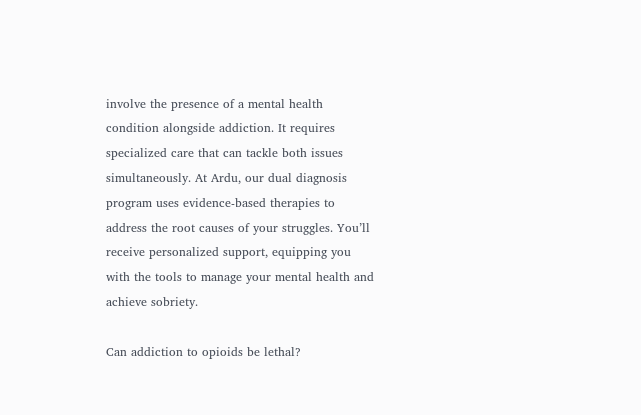involve the presence of a mental health condition alongside addiction. It requires specialized care that can tackle both issues simultaneously. At Ardu, our dual diagnosis program uses evidence-based therapies to address the root causes of your struggles. You’ll receive personalized support, equipping you with the tools to manage your mental health and achieve sobriety.

Can addiction to opioids be lethal?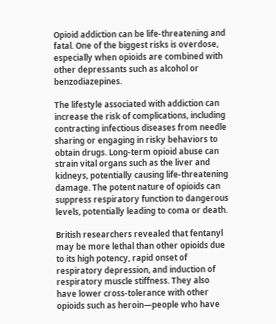Opioid addiction can be life-threatening and fatal. One of the biggest risks is overdose, especially when opioids are combined with other depressants such as alcohol or benzodiazepines.

The lifestyle associated with addiction can increase the risk of complications, including contracting infectious diseases from needle sharing or engaging in risky behaviors to obtain drugs. Long-term opioid abuse can strain vital organs such as the liver and kidneys, potentially causing life-threatening damage. The potent nature of opioids can suppress respiratory function to dangerous levels, potentially leading to coma or death.

British researchers revealed that fentanyl may be more lethal than other opioids due to its high potency, rapid onset of respiratory depression, and induction of respiratory muscle stiffness. They also have lower cross-tolerance with other opioids such as heroin—people who have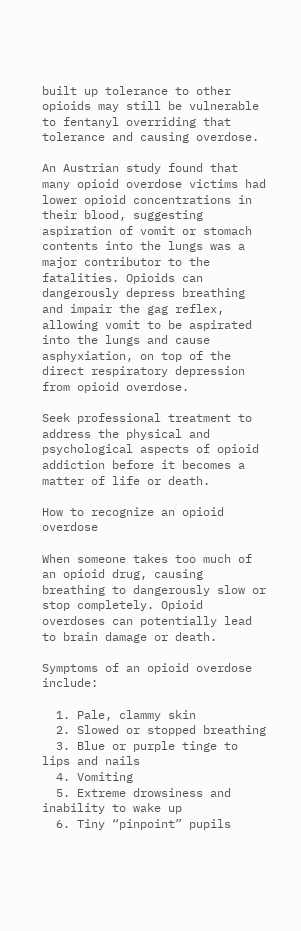built up tolerance to other opioids may still be vulnerable to fentanyl overriding that tolerance and causing overdose.

An Austrian study found that many opioid overdose victims had lower opioid concentrations in their blood, suggesting aspiration of vomit or stomach contents into the lungs was a major contributor to the fatalities. Opioids can dangerously depress breathing and impair the gag reflex, allowing vomit to be aspirated into the lungs and cause asphyxiation, on top of the direct respiratory depression from opioid overdose.

Seek professional treatment to address the physical and psychological aspects of opioid addiction before it becomes a matter of life or death.

How to recognize an opioid overdose

When someone takes too much of an opioid drug, causing breathing to dangerously slow or stop completely. Opioid overdoses can potentially lead to brain damage or death.

Symptoms of an opioid overdose include:

  1. Pale, clammy skin
  2. Slowed or stopped breathing
  3. Blue or purple tinge to lips and nails
  4. Vomiting
  5. Extreme drowsiness and inability to wake up
  6. Tiny “pinpoint” pupils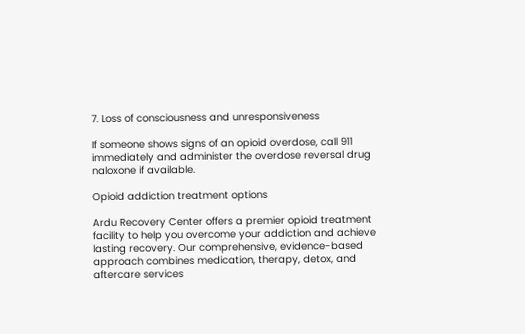7. Loss of consciousness and unresponsiveness

If someone shows signs of an opioid overdose, call 911 immediately and administer the overdose reversal drug naloxone if available.

Opioid addiction treatment options

Ardu Recovery Center offers a premier opioid treatment facility to help you overcome your addiction and achieve lasting recovery. Our comprehensive, evidence-based approach combines medication, therapy, detox, and aftercare services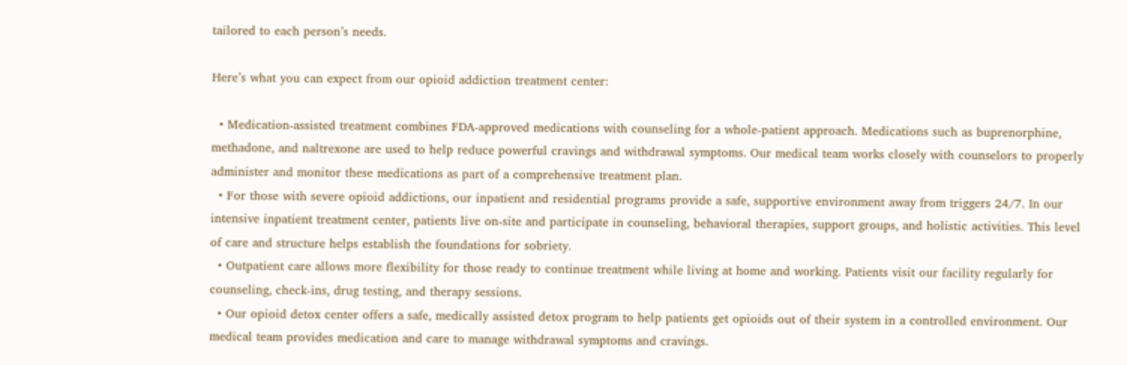tailored to each person’s needs.

Here’s what you can expect from our opioid addiction treatment center:

  • Medication-assisted treatment combines FDA-approved medications with counseling for a whole-patient approach. Medications such as buprenorphine, methadone, and naltrexone are used to help reduce powerful cravings and withdrawal symptoms. Our medical team works closely with counselors to properly administer and monitor these medications as part of a comprehensive treatment plan.
  • For those with severe opioid addictions, our inpatient and residential programs provide a safe, supportive environment away from triggers 24/7. In our intensive inpatient treatment center, patients live on-site and participate in counseling, behavioral therapies, support groups, and holistic activities. This level of care and structure helps establish the foundations for sobriety.
  • Outpatient care allows more flexibility for those ready to continue treatment while living at home and working. Patients visit our facility regularly for counseling, check-ins, drug testing, and therapy sessions.
  • Our opioid detox center offers a safe, medically assisted detox program to help patients get opioids out of their system in a controlled environment. Our medical team provides medication and care to manage withdrawal symptoms and cravings.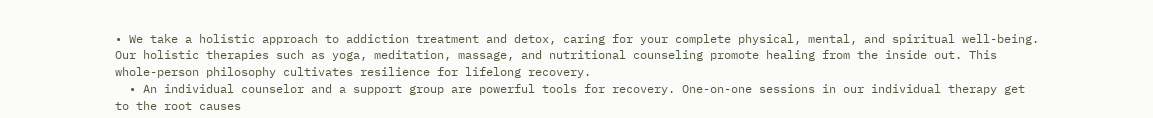• We take a holistic approach to addiction treatment and detox, caring for your complete physical, mental, and spiritual well-being. Our holistic therapies such as yoga, meditation, massage, and nutritional counseling promote healing from the inside out. This whole-person philosophy cultivates resilience for lifelong recovery.
  • An individual counselor and a support group are powerful tools for recovery. One-on-one sessions in our individual therapy get to the root causes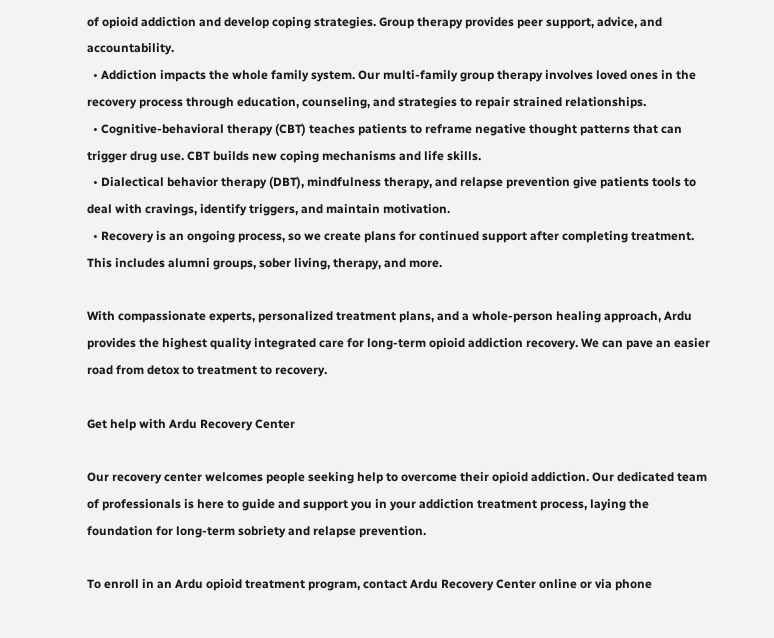of opioid addiction and develop coping strategies. Group therapy provides peer support, advice, and accountability.
  • Addiction impacts the whole family system. Our multi-family group therapy involves loved ones in the recovery process through education, counseling, and strategies to repair strained relationships.
  • Cognitive-behavioral therapy (CBT) teaches patients to reframe negative thought patterns that can trigger drug use. CBT builds new coping mechanisms and life skills.
  • Dialectical behavior therapy (DBT), mindfulness therapy, and relapse prevention give patients tools to deal with cravings, identify triggers, and maintain motivation.
  • Recovery is an ongoing process, so we create plans for continued support after completing treatment. This includes alumni groups, sober living, therapy, and more.

With compassionate experts, personalized treatment plans, and a whole-person healing approach, Ardu provides the highest quality integrated care for long-term opioid addiction recovery. We can pave an easier road from detox to treatment to recovery.

Get help with Ardu Recovery Center

Our recovery center welcomes people seeking help to overcome their opioid addiction. Our dedicated team of professionals is here to guide and support you in your addiction treatment process, laying the foundation for long-term sobriety and relapse prevention.

To enroll in an Ardu opioid treatment program, contact Ardu Recovery Center online or via phone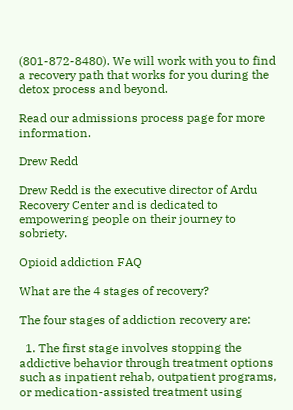(801-872-8480). We will work with you to find a recovery path that works for you during the detox process and beyond.

Read our admissions process page for more information.

Drew Redd

Drew Redd is the executive director of Ardu Recovery Center and is dedicated to empowering people on their journey to sobriety.

Opioid addiction FAQ

What are the 4 stages of recovery?

The four stages of addiction recovery are:

  1. The first stage involves stopping the addictive behavior through treatment options such as inpatient rehab, outpatient programs, or medication-assisted treatment using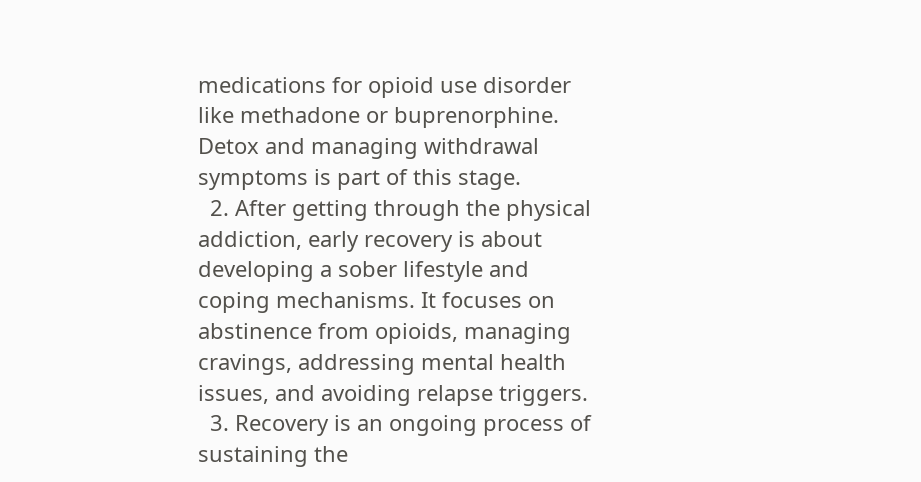medications for opioid use disorder like methadone or buprenorphine. Detox and managing withdrawal symptoms is part of this stage.
  2. After getting through the physical addiction, early recovery is about developing a sober lifestyle and coping mechanisms. It focuses on abstinence from opioids, managing cravings, addressing mental health issues, and avoiding relapse triggers.
  3. Recovery is an ongoing process of sustaining the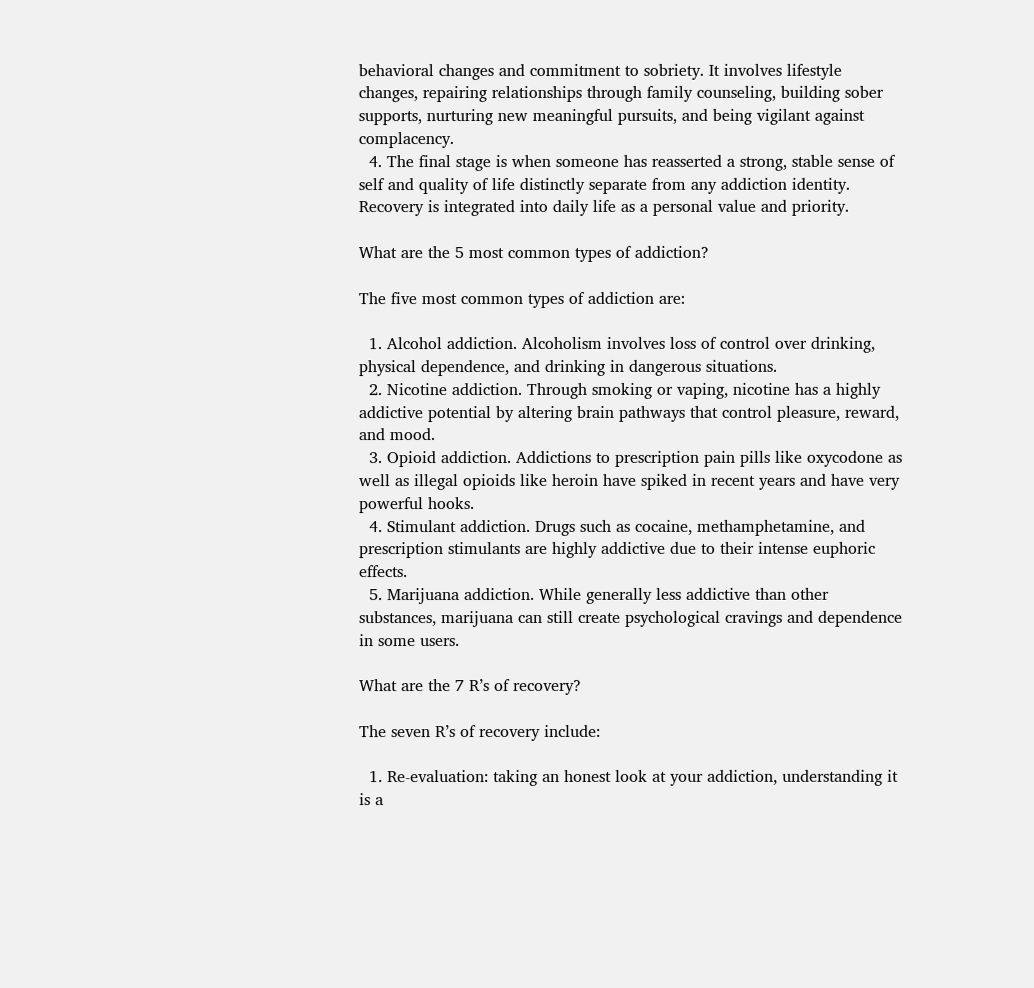behavioral changes and commitment to sobriety. It involves lifestyle changes, repairing relationships through family counseling, building sober supports, nurturing new meaningful pursuits, and being vigilant against complacency.
  4. The final stage is when someone has reasserted a strong, stable sense of self and quality of life distinctly separate from any addiction identity. Recovery is integrated into daily life as a personal value and priority.

What are the 5 most common types of addiction?

The five most common types of addiction are:

  1. Alcohol addiction. Alcoholism involves loss of control over drinking, physical dependence, and drinking in dangerous situations.
  2. Nicotine addiction. Through smoking or vaping, nicotine has a highly addictive potential by altering brain pathways that control pleasure, reward, and mood.
  3. Opioid addiction. Addictions to prescription pain pills like oxycodone as well as illegal opioids like heroin have spiked in recent years and have very powerful hooks.
  4. Stimulant addiction. Drugs such as cocaine, methamphetamine, and prescription stimulants are highly addictive due to their intense euphoric effects.
  5. Marijuana addiction. While generally less addictive than other substances, marijuana can still create psychological cravings and dependence in some users.

What are the 7 R’s of recovery?

The seven R’s of recovery include:

  1. Re-evaluation: taking an honest look at your addiction, understanding it is a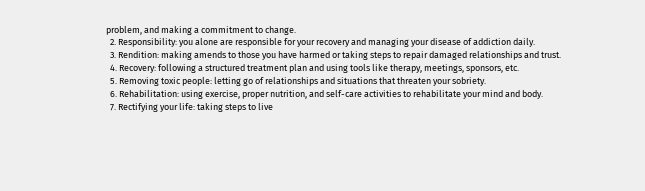problem, and making a commitment to change.
  2. Responsibility: you alone are responsible for your recovery and managing your disease of addiction daily.
  3. Rendition: making amends to those you have harmed or taking steps to repair damaged relationships and trust.
  4. Recovery: following a structured treatment plan and using tools like therapy, meetings, sponsors, etc.
  5. Removing toxic people: letting go of relationships and situations that threaten your sobriety.
  6. Rehabilitation: using exercise, proper nutrition, and self-care activities to rehabilitate your mind and body.
  7. Rectifying your life: taking steps to live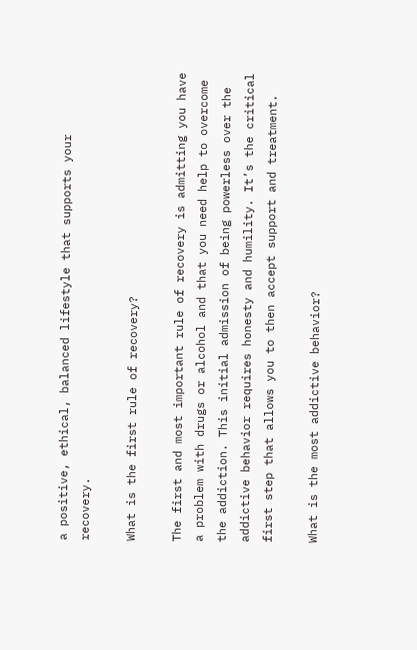a positive, ethical, balanced lifestyle that supports your recovery.

What is the first rule of recovery?

The first and most important rule of recovery is admitting you have a problem with drugs or alcohol and that you need help to overcome the addiction. This initial admission of being powerless over the addictive behavior requires honesty and humility. It’s the critical first step that allows you to then accept support and treatment.

What is the most addictive behavior?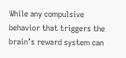While any compulsive behavior that triggers the brain’s reward system can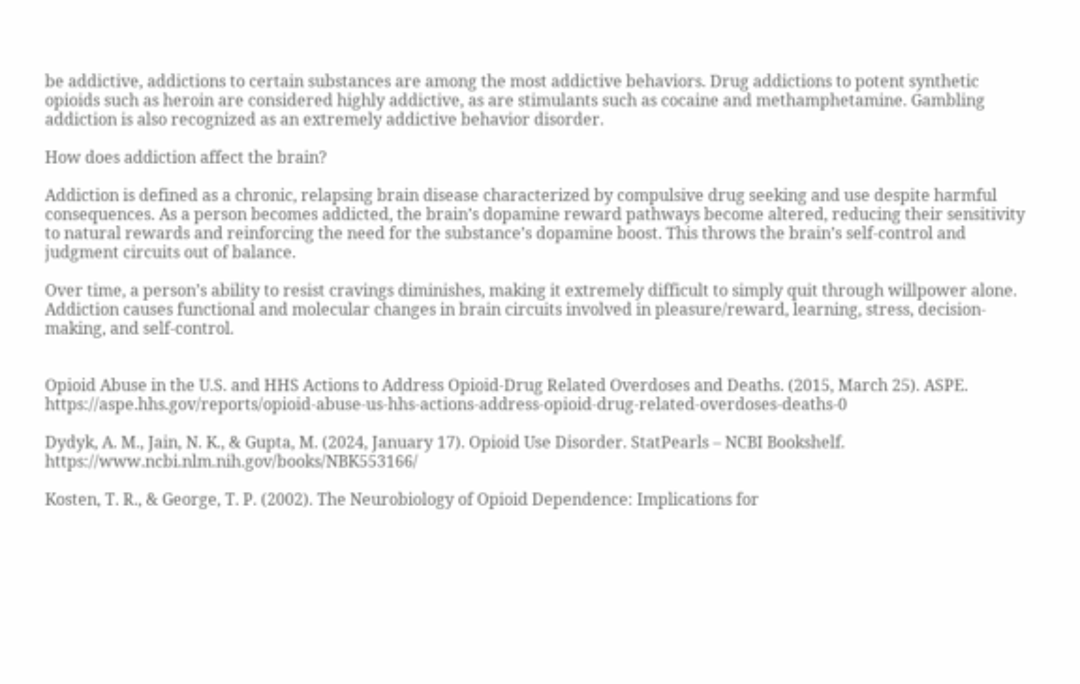be addictive, addictions to certain substances are among the most addictive behaviors. Drug addictions to potent synthetic opioids such as heroin are considered highly addictive, as are stimulants such as cocaine and methamphetamine. Gambling addiction is also recognized as an extremely addictive behavior disorder.

How does addiction affect the brain?

Addiction is defined as a chronic, relapsing brain disease characterized by compulsive drug seeking and use despite harmful consequences. As a person becomes addicted, the brain’s dopamine reward pathways become altered, reducing their sensitivity to natural rewards and reinforcing the need for the substance’s dopamine boost. This throws the brain’s self-control and judgment circuits out of balance.

Over time, a person’s ability to resist cravings diminishes, making it extremely difficult to simply quit through willpower alone. Addiction causes functional and molecular changes in brain circuits involved in pleasure/reward, learning, stress, decision-making, and self-control.


Opioid Abuse in the U.S. and HHS Actions to Address Opioid-Drug Related Overdoses and Deaths. (2015, March 25). ASPE. https://aspe.hhs.gov/reports/opioid-abuse-us-hhs-actions-address-opioid-drug-related-overdoses-deaths-0

Dydyk, A. M., Jain, N. K., & Gupta, M. (2024, January 17). Opioid Use Disorder. StatPearls – NCBI Bookshelf. https://www.ncbi.nlm.nih.gov/books/NBK553166/

Kosten, T. R., & George, T. P. (2002). The Neurobiology of Opioid Dependence: Implications for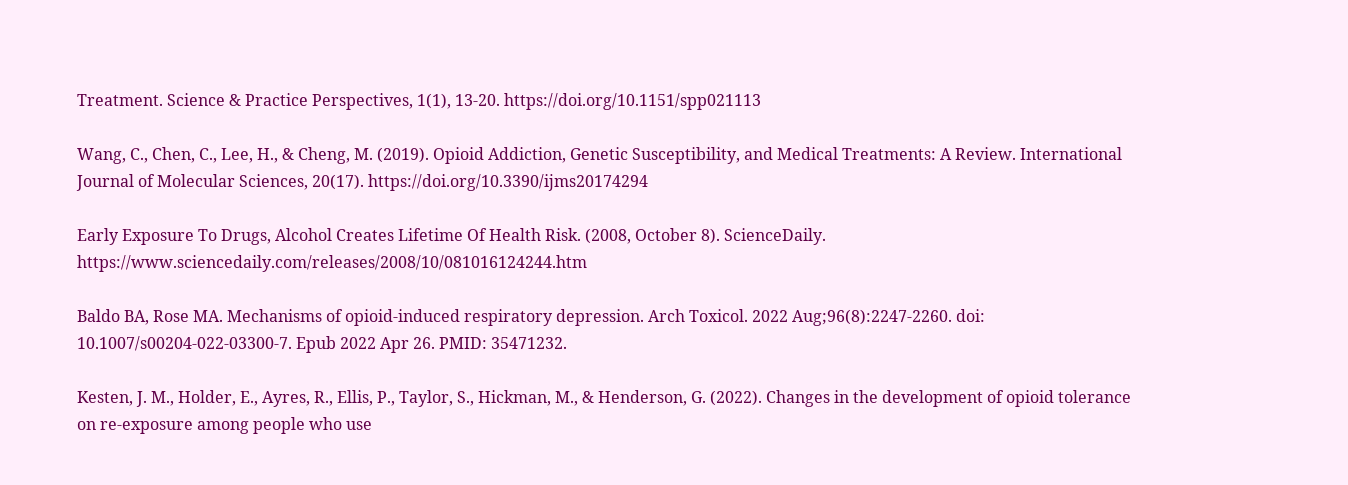Treatment. Science & Practice Perspectives, 1(1), 13-20. https://doi.org/10.1151/spp021113

Wang, C., Chen, C., Lee, H., & Cheng, M. (2019). Opioid Addiction, Genetic Susceptibility, and Medical Treatments: A Review. International Journal of Molecular Sciences, 20(17). https://doi.org/10.3390/ijms20174294

Early Exposure To Drugs, Alcohol Creates Lifetime Of Health Risk. (2008, October 8). ScienceDaily. https://www.sciencedaily.com/releases/2008/10/081016124244.htm

Baldo BA, Rose MA. Mechanisms of opioid-induced respiratory depression. Arch Toxicol. 2022 Aug;96(8):2247-2260. doi: 10.1007/s00204-022-03300-7. Epub 2022 Apr 26. PMID: 35471232.

Kesten, J. M., Holder, E., Ayres, R., Ellis, P., Taylor, S., Hickman, M., & Henderson, G. (2022). Changes in the development of opioid tolerance on re-exposure among people who use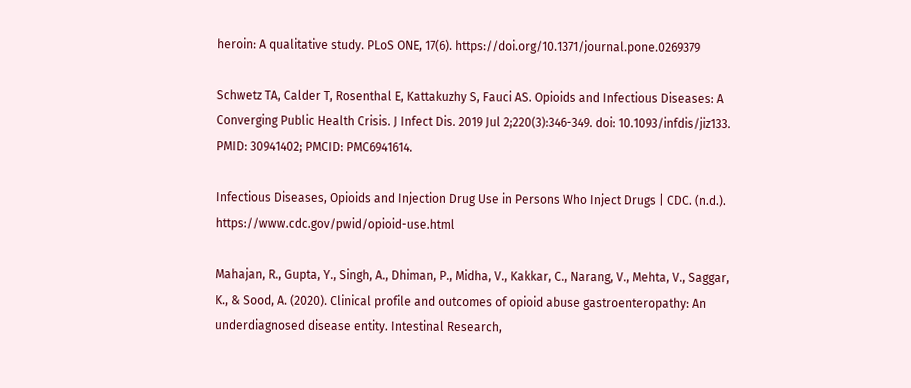heroin: A qualitative study. PLoS ONE, 17(6). https://doi.org/10.1371/journal.pone.0269379

Schwetz TA, Calder T, Rosenthal E, Kattakuzhy S, Fauci AS. Opioids and Infectious Diseases: A Converging Public Health Crisis. J Infect Dis. 2019 Jul 2;220(3):346-349. doi: 10.1093/infdis/jiz133. PMID: 30941402; PMCID: PMC6941614.

Infectious Diseases, Opioids and Injection Drug Use in Persons Who Inject Drugs | CDC. (n.d.). https://www.cdc.gov/pwid/opioid-use.html

Mahajan, R., Gupta, Y., Singh, A., Dhiman, P., Midha, V., Kakkar, C., Narang, V., Mehta, V., Saggar, K., & Sood, A. (2020). Clinical profile and outcomes of opioid abuse gastroenteropathy: An underdiagnosed disease entity. Intestinal Research,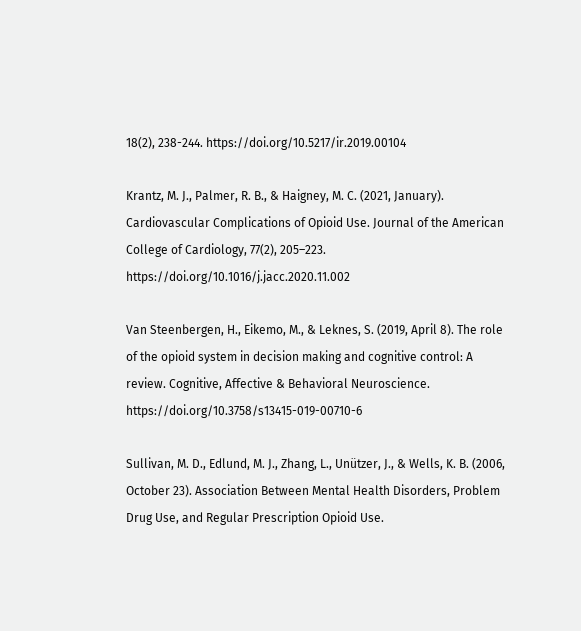18(2), 238-244. https://doi.org/10.5217/ir.2019.00104

Krantz, M. J., Palmer, R. B., & Haigney, M. C. (2021, January). Cardiovascular Complications of Opioid Use. Journal of the American College of Cardiology, 77(2), 205–223. https://doi.org/10.1016/j.jacc.2020.11.002

Van Steenbergen, H., Eikemo, M., & Leknes, S. (2019, April 8). The role of the opioid system in decision making and cognitive control: A review. Cognitive, Affective & Behavioral Neuroscience. https://doi.org/10.3758/s13415-019-00710-6

Sullivan, M. D., Edlund, M. J., Zhang, L., Unützer, J., & Wells, K. B. (2006, October 23). Association Between Mental Health Disorders, Problem Drug Use, and Regular Prescription Opioid Use.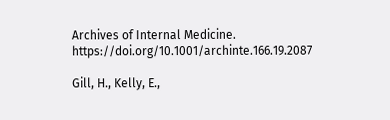Archives of Internal Medicine. https://doi.org/10.1001/archinte.166.19.2087

Gill, H., Kelly, E.,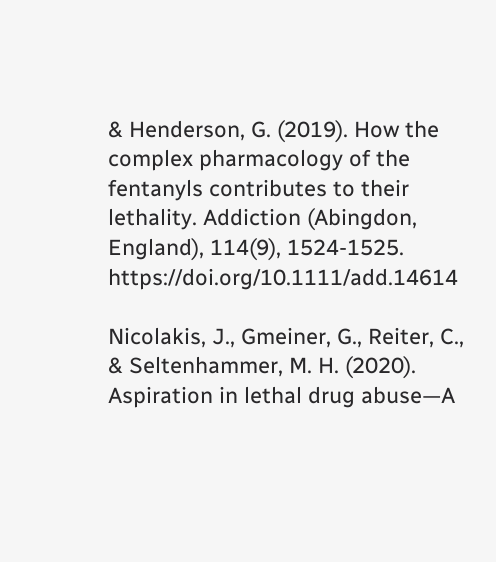& Henderson, G. (2019). How the complex pharmacology of the fentanyls contributes to their lethality. Addiction (Abingdon, England), 114(9), 1524-1525. https://doi.org/10.1111/add.14614

Nicolakis, J., Gmeiner, G., Reiter, C., & Seltenhammer, M. H. (2020). Aspiration in lethal drug abuse—A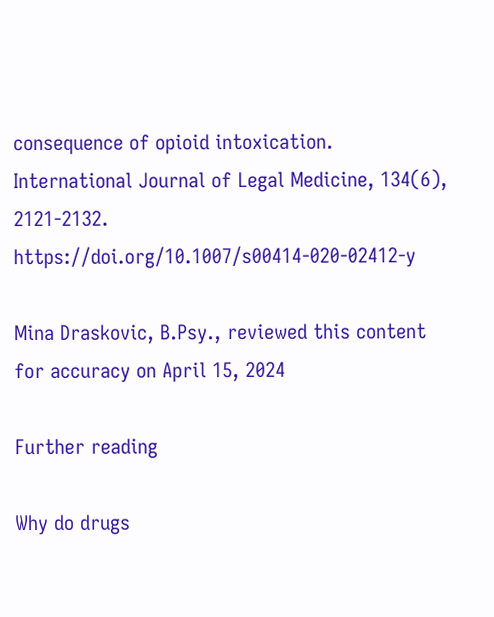consequence of opioid intoxication. International Journal of Legal Medicine, 134(6), 2121-2132. https://doi.org/10.1007/s00414-020-02412-y

Mina Draskovic, B.Psy., reviewed this content for accuracy on April 15, 2024

Further reading

Why do drugs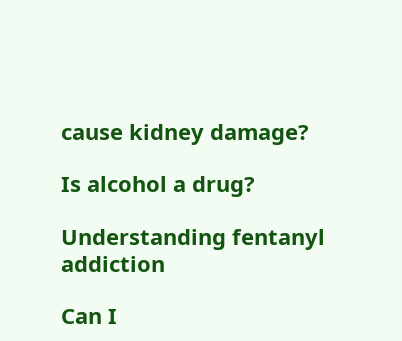cause kidney damage?

Is alcohol a drug?

Understanding fentanyl addiction

Can I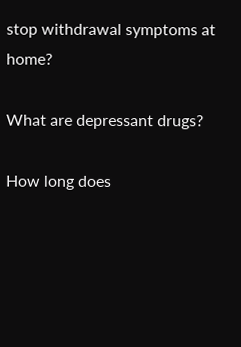stop withdrawal symptoms at home?

What are depressant drugs?

How long does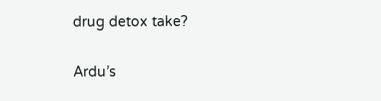drug detox take?

Ardu’s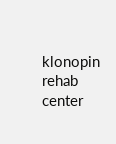klonopin rehab center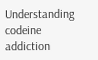Understanding codeine addiction